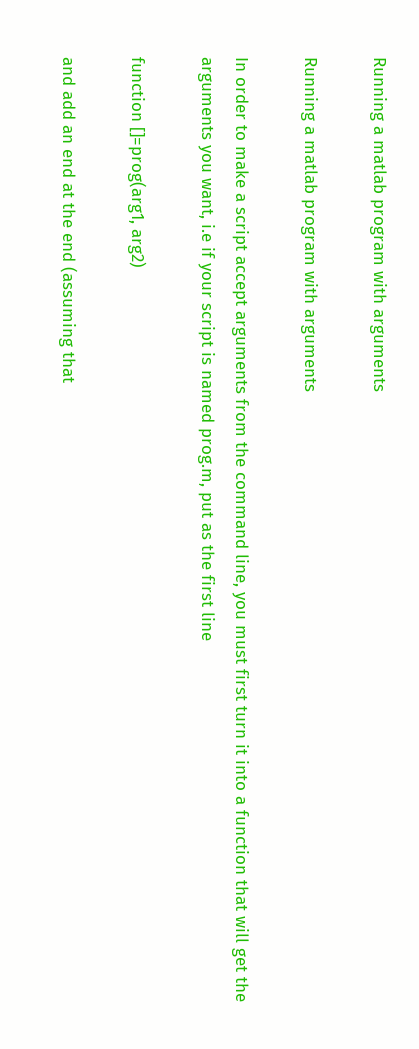Running a matlab program with arguments

Running a matlab program with arguments

In order to make a script accept arguments from the command line, you must first turn it into a function that will get the arguments you want, i.e if your script is named prog.m, put as the first line

function []=prog(arg1, arg2)

and add an end at the end (assuming that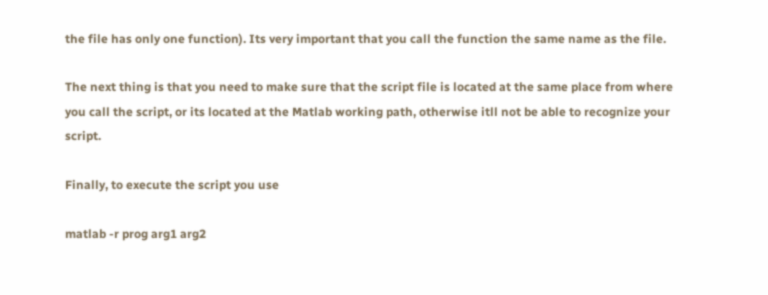the file has only one function). Its very important that you call the function the same name as the file.

The next thing is that you need to make sure that the script file is located at the same place from where you call the script, or its located at the Matlab working path, otherwise itll not be able to recognize your script.

Finally, to execute the script you use

matlab -r prog arg1 arg2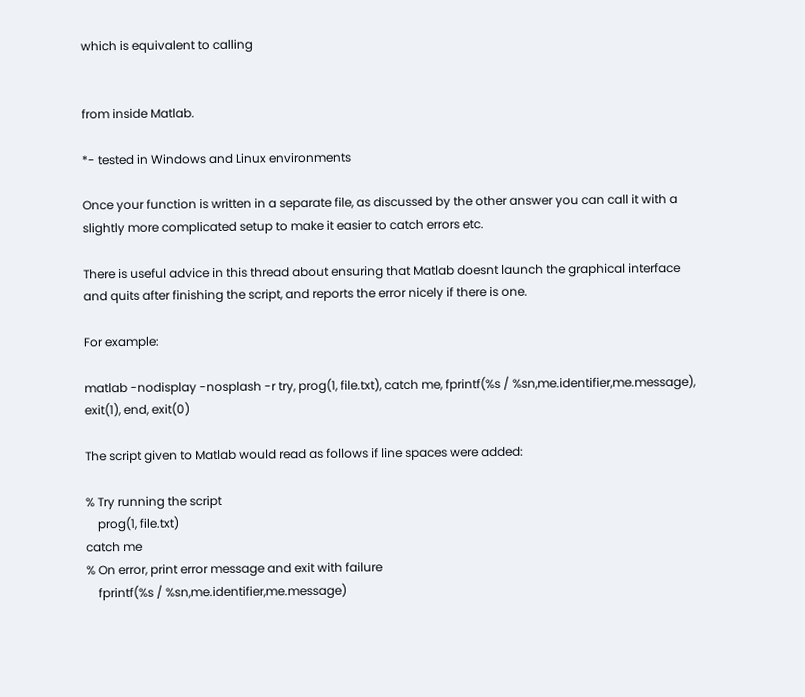which is equivalent to calling


from inside Matlab.

*- tested in Windows and Linux environments

Once your function is written in a separate file, as discussed by the other answer you can call it with a slightly more complicated setup to make it easier to catch errors etc.

There is useful advice in this thread about ensuring that Matlab doesnt launch the graphical interface and quits after finishing the script, and reports the error nicely if there is one.

For example:

matlab -nodisplay -nosplash -r try, prog(1, file.txt), catch me, fprintf(%s / %sn,me.identifier,me.message), exit(1), end, exit(0)

The script given to Matlab would read as follows if line spaces were added:

% Try running the script
    prog(1, file.txt)
catch me
% On error, print error message and exit with failure
    fprintf(%s / %sn,me.identifier,me.message)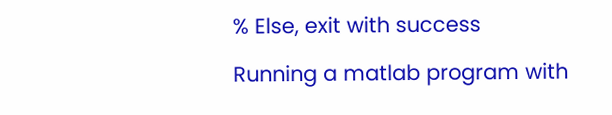% Else, exit with success

Running a matlab program with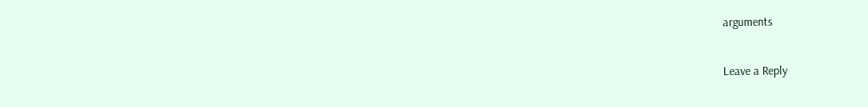arguments

Leave a Reply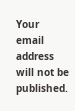Your email address will not be published.